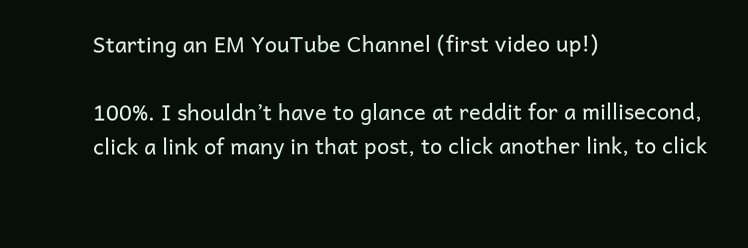Starting an EM YouTube Channel (first video up!)

100%. I shouldn’t have to glance at reddit for a millisecond, click a link of many in that post, to click another link, to click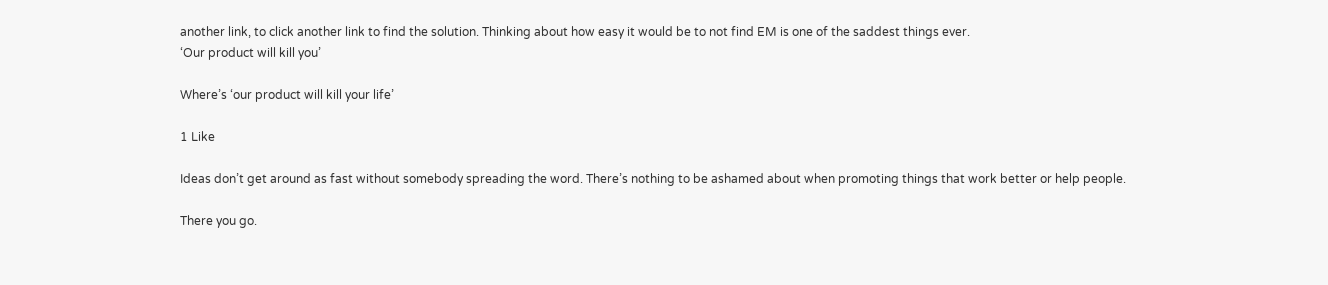another link, to click another link to find the solution. Thinking about how easy it would be to not find EM is one of the saddest things ever.
‘Our product will kill you’

Where’s ‘our product will kill your life’

1 Like

Ideas don’t get around as fast without somebody spreading the word. There’s nothing to be ashamed about when promoting things that work better or help people.

There you go.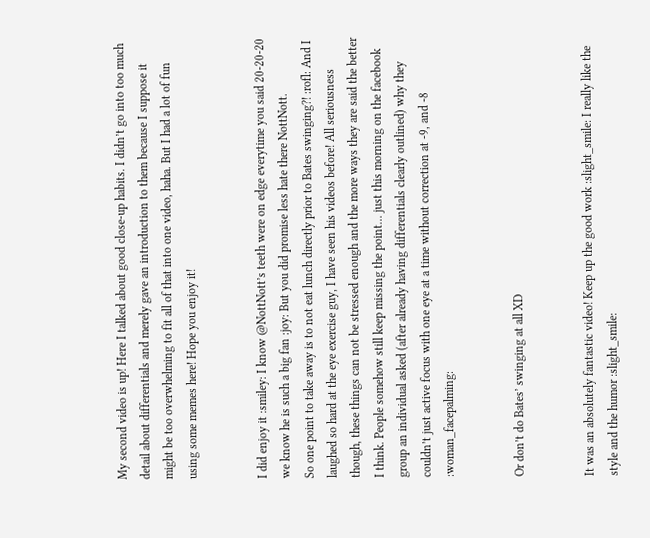My second video is up! Here I talked about good close-up habits. I didn’t go into too much detail about differentials and merely gave an introduction to them because I suppose it might be too overwhelming to fit all of that into one video, haha. But I had a lot of fun using some memes here! Hope you enjoy it!


I did enjoy it :smiley: I know @NottNott’s teeth were on edge everytime you said 20-20-20 we know he is such a big fan :joy: But you did promise less hate there NottNott.
So one point to take away is to not eat lunch directly prior to Bates swinging?! :rofl: And I laughed so hard at the eye exercise guy, I have seen his videos before! All seriousness though, these things can not be stressed enough and the more ways they are said the better I think. People somehow still keep missing the point… just this morning on the facebook group an individual asked (after already having differentials clearly outlined) why they couldn’t just active focus with one eye at a time without correction at -9, and -8 :woman_facepalming:


Or don’t do Bates’ swinging at all XD


It was an absolutely fantastic video! Keep up the good work :slight_smile: I really like the style and the humor :slight_smile: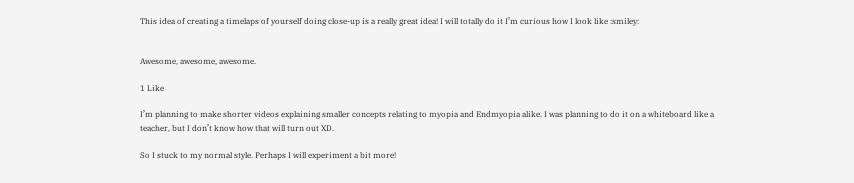This idea of creating a timelaps of yourself doing close-up is a really great idea! I will totally do it I’m curious how I look like :smiley:


Awesome, awesome, awesome.

1 Like

I’m planning to make shorter videos explaining smaller concepts relating to myopia and Endmyopia alike. I was planning to do it on a whiteboard like a teacher, but I don’t know how that will turn out XD.

So I stuck to my normal style. Perhaps I will experiment a bit more!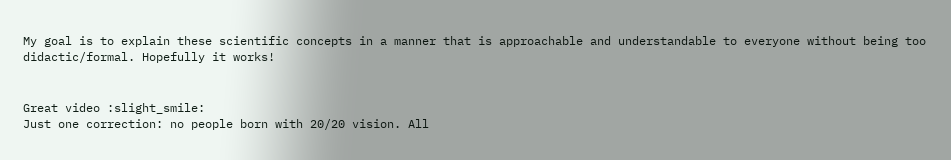My goal is to explain these scientific concepts in a manner that is approachable and understandable to everyone without being too didactic/formal. Hopefully it works!


Great video :slight_smile:
Just one correction: no people born with 20/20 vision. All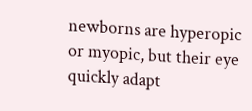newborns are hyperopic or myopic, but their eye quickly adapt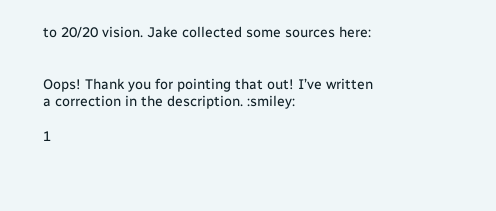to 20/20 vision. Jake collected some sources here:


Oops! Thank you for pointing that out! I’ve written a correction in the description. :smiley:

1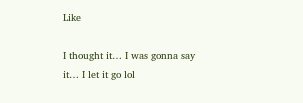Like

I thought it… I was gonna say it… I let it go lol